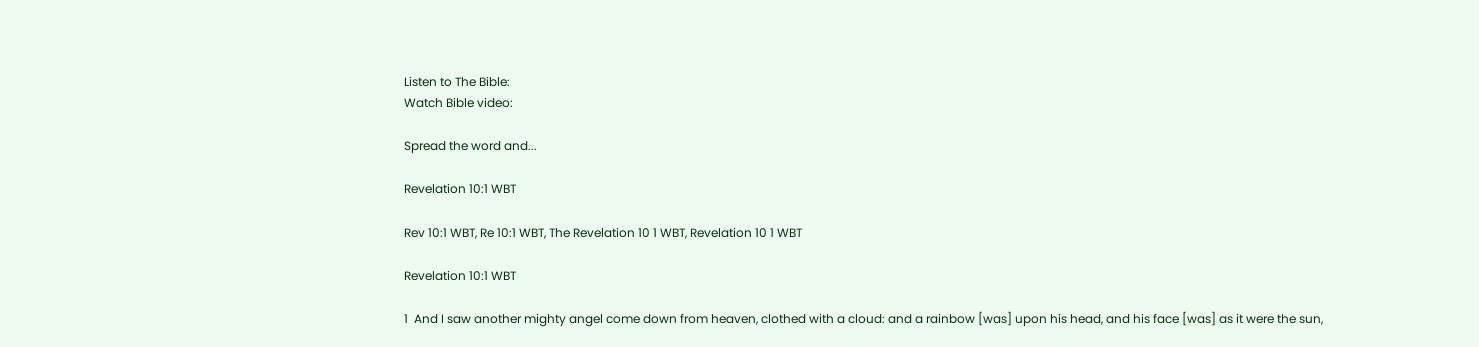Listen to The Bible:
Watch Bible video:

Spread the word and...

Revelation 10:1 WBT

Rev 10:1 WBT, Re 10:1 WBT, The Revelation 10 1 WBT, Revelation 10 1 WBT

Revelation 10:1 WBT

1  And I saw another mighty angel come down from heaven, clothed with a cloud: and a rainbow [was] upon his head, and his face [was] as it were the sun,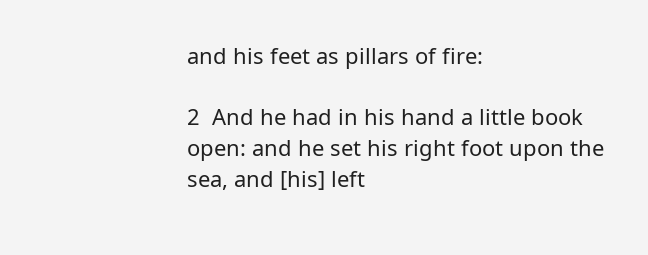and his feet as pillars of fire:

2  And he had in his hand a little book open: and he set his right foot upon the sea, and [his] left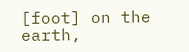[foot] on the earth,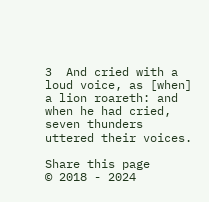3  And cried with a loud voice, as [when] a lion roareth: and when he had cried, seven thunders uttered their voices.

Share this page
© 2018 - 2024